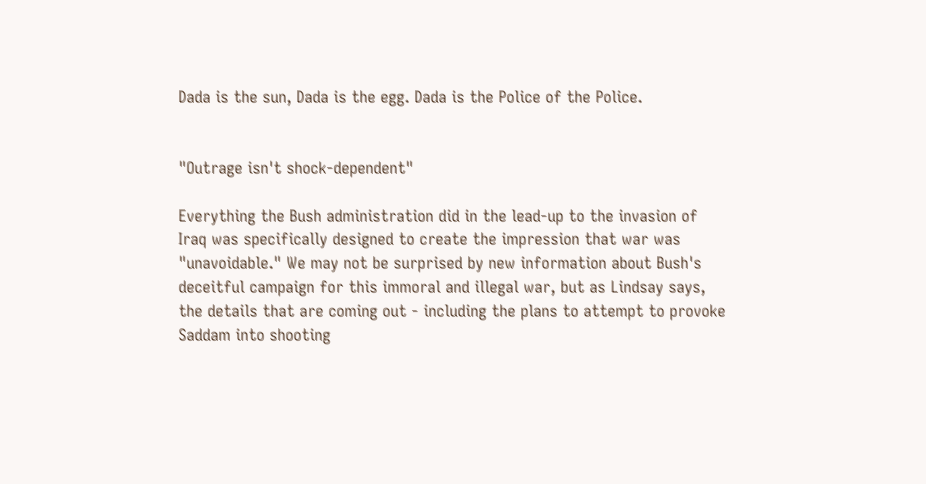Dada is the sun, Dada is the egg. Dada is the Police of the Police.


"Outrage isn't shock-dependent"

Everything the Bush administration did in the lead-up to the invasion of Iraq was specifically designed to create the impression that war was "unavoidable." We may not be surprised by new information about Bush's deceitful campaign for this immoral and illegal war, but as Lindsay says, the details that are coming out - including the plans to attempt to provoke Saddam into shooting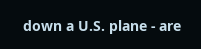down a U.S. plane - are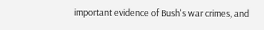important evidence of Bush's war crimes, and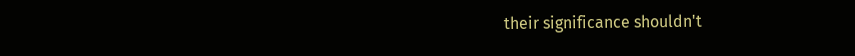their significance shouldn't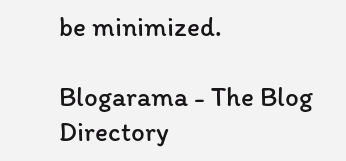be minimized.

Blogarama - The Blog Directory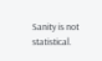Sanity is not statistical.